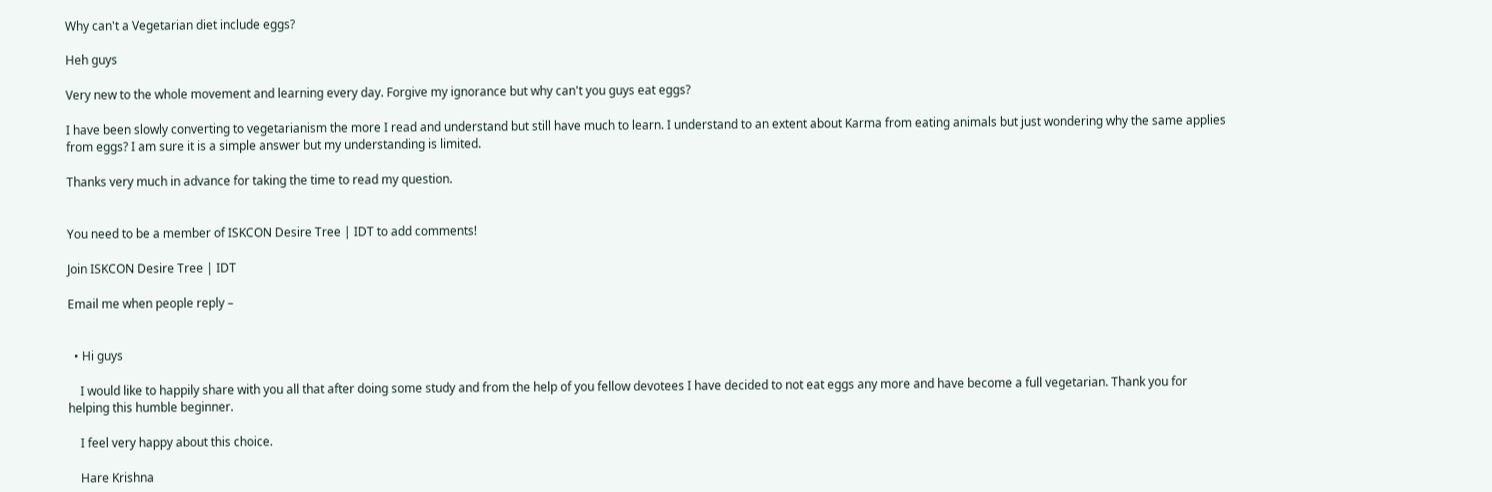Why can't a Vegetarian diet include eggs?

Heh guys

Very new to the whole movement and learning every day. Forgive my ignorance but why can't you guys eat eggs?

I have been slowly converting to vegetarianism the more I read and understand but still have much to learn. I understand to an extent about Karma from eating animals but just wondering why the same applies from eggs? I am sure it is a simple answer but my understanding is limited.

Thanks very much in advance for taking the time to read my question.


You need to be a member of ISKCON Desire Tree | IDT to add comments!

Join ISKCON Desire Tree | IDT

Email me when people reply –


  • Hi guys

    I would like to happily share with you all that after doing some study and from the help of you fellow devotees I have decided to not eat eggs any more and have become a full vegetarian. Thank you for helping this humble beginner.

    I feel very happy about this choice.

    Hare Krishna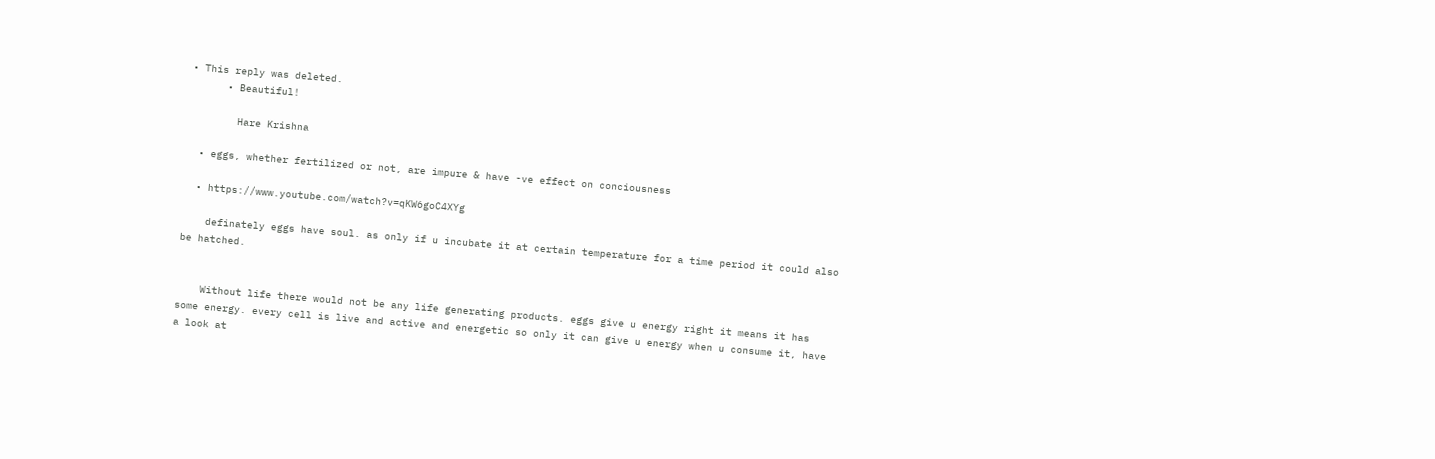• This reply was deleted.
      • Beautiful!

        Hare Krishna

  • eggs, whether fertilized or not, are impure & have -ve effect on conciousness

  • https://www.youtube.com/watch?v=qKW6goC4XYg

    definately eggs have soul. as only if u incubate it at certain temperature for a time period it could also be hatched.


    Without life there would not be any life generating products. eggs give u energy right it means it has some energy. every cell is live and active and energetic so only it can give u energy when u consume it, have a look at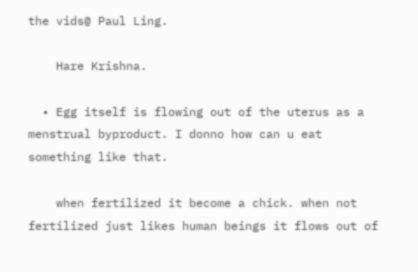the vids@ Paul Ling.

    Hare Krishna.

  • Egg itself is flowing out of the uterus as a menstrual byproduct. I donno how can u eat something like that.

    when fertilized it become a chick. when not fertilized just likes human beings it flows out of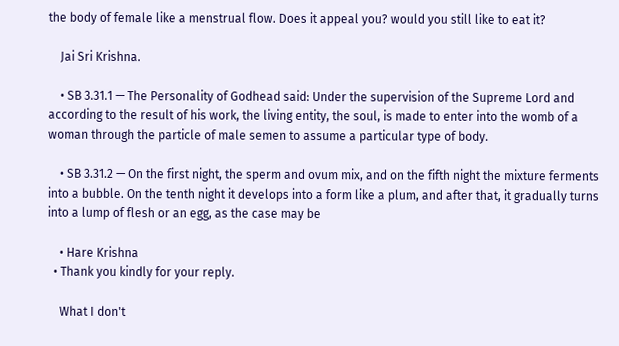the body of female like a menstrual flow. Does it appeal you? would you still like to eat it?

    Jai Sri Krishna.

    • SB 3.31.1 — The Personality of Godhead said: Under the supervision of the Supreme Lord and according to the result of his work, the living entity, the soul, is made to enter into the womb of a woman through the particle of male semen to assume a particular type of body.

    • SB 3.31.2 — On the first night, the sperm and ovum mix, and on the fifth night the mixture ferments into a bubble. On the tenth night it develops into a form like a plum, and after that, it gradually turns into a lump of flesh or an egg, as the case may be

    • Hare Krishna
  • Thank you kindly for your reply.

    What I don't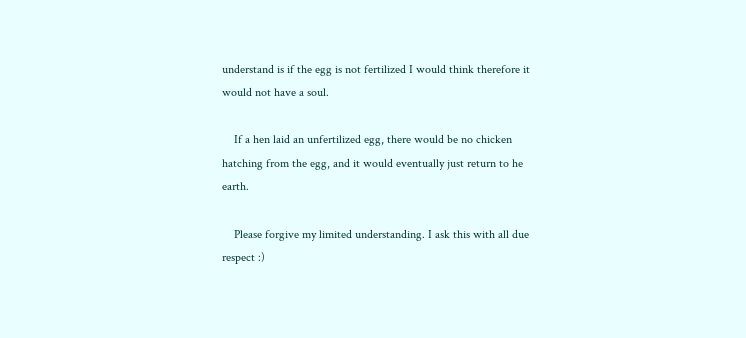understand is if the egg is not fertilized I would think therefore it would not have a soul.

    If a hen laid an unfertilized egg, there would be no chicken hatching from the egg, and it would eventually just return to he earth.

    Please forgive my limited understanding. I ask this with all due respect :)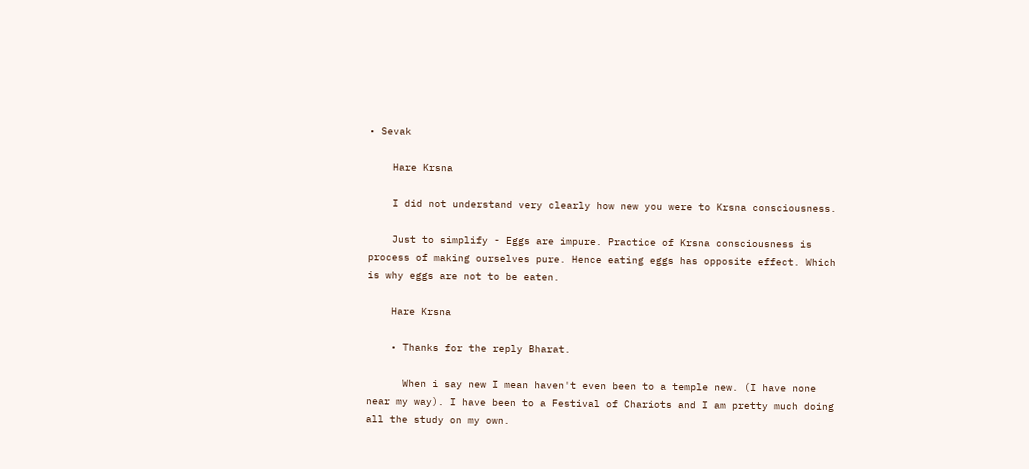• Sevak

    Hare Krsna

    I did not understand very clearly how new you were to Krsna consciousness.

    Just to simplify - Eggs are impure. Practice of Krsna consciousness is process of making ourselves pure. Hence eating eggs has opposite effect. Which is why eggs are not to be eaten.

    Hare Krsna

    • Thanks for the reply Bharat.

      When i say new I mean haven't even been to a temple new. (I have none near my way). I have been to a Festival of Chariots and I am pretty much doing all the study on my own.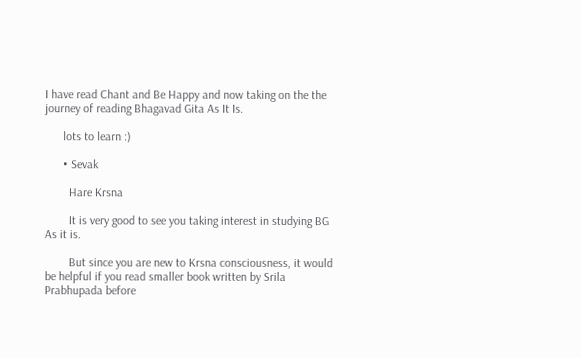I have read Chant and Be Happy and now taking on the the journey of reading Bhagavad Gita As It Is.

      lots to learn :)

      • Sevak

        Hare Krsna

        It is very good to see you taking interest in studying BG As it is.

        But since you are new to Krsna consciousness, it would be helpful if you read smaller book written by Srila Prabhupada before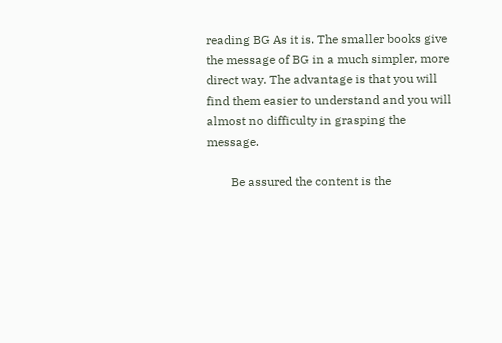reading BG As it is. The smaller books give the message of BG in a much simpler, more direct way. The advantage is that you will find them easier to understand and you will almost no difficulty in grasping the message.

        Be assured the content is the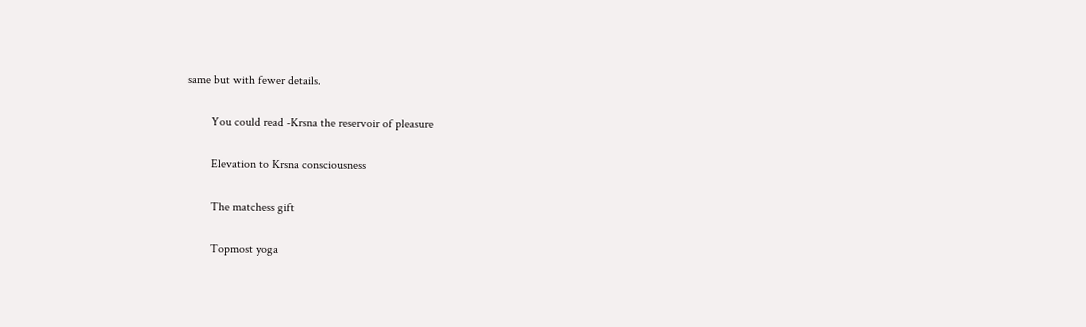same but with fewer details.

        You could read -Krsna the reservoir of pleasure

        Elevation to Krsna consciousness

        The matchess gift

        Topmost yoga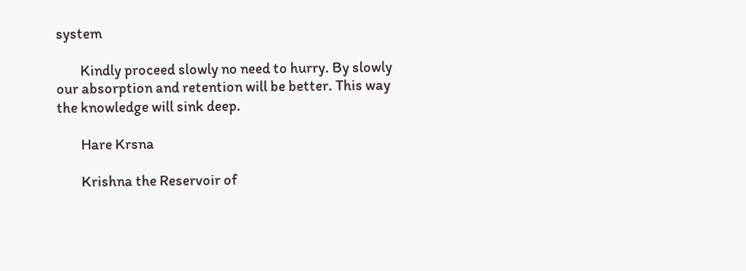system

        Kindly proceed slowly no need to hurry. By slowly our absorption and retention will be better. This way the knowledge will sink deep.

        Hare Krsna

        Krishna the Reservoir of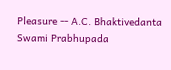Pleasure -- A.C. Bhaktivedanta Swami Prabhupada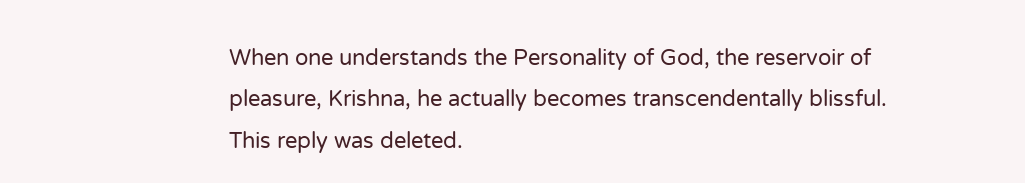When one understands the Personality of God, the reservoir of pleasure, Krishna, he actually becomes transcendentally blissful.
This reply was deleted.